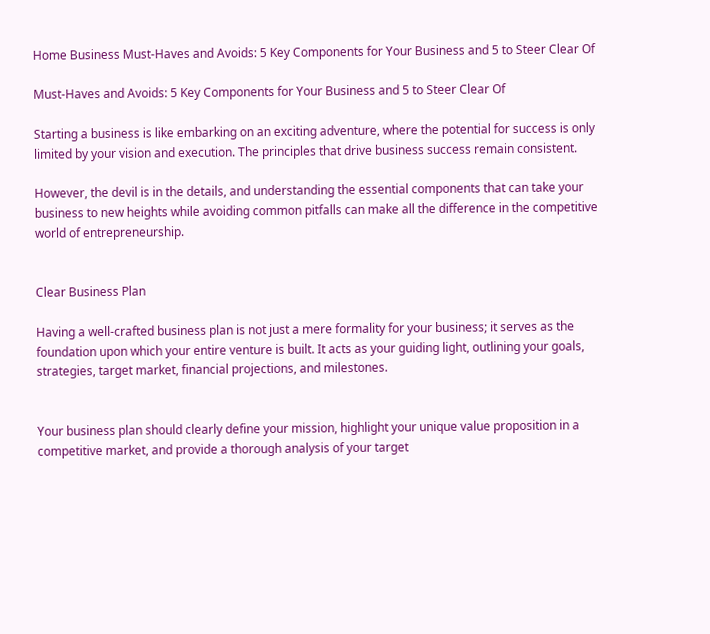Home Business Must-Haves and Avoids: 5 Key Components for Your Business and 5 to Steer Clear Of

Must-Haves and Avoids: 5 Key Components for Your Business and 5 to Steer Clear Of

Starting a business is like embarking on an exciting adventure, where the potential for success is only limited by your vision and execution. The principles that drive business success remain consistent.

However, the devil is in the details, and understanding the essential components that can take your business to new heights while avoiding common pitfalls can make all the difference in the competitive world of entrepreneurship.


Clear Business Plan

Having a well-crafted business plan is not just a mere formality for your business; it serves as the foundation upon which your entire venture is built. It acts as your guiding light, outlining your goals, strategies, target market, financial projections, and milestones.


Your business plan should clearly define your mission, highlight your unique value proposition in a competitive market, and provide a thorough analysis of your target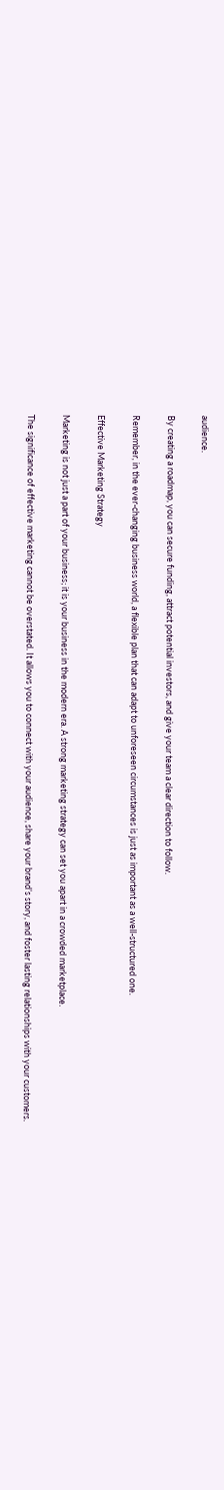audience.

By creating a roadmap, you can secure funding, attract potential investors, and give your team a clear direction to follow.

Remember, in the ever-changing business world, a flexible plan that can adapt to unforeseen circumstances is just as important as a well-structured one.

Effective Marketing Strategy

Marketing is not just a part of your business; it is your business in the modern era. A strong marketing strategy can set you apart in a crowded marketplace.

The significance of effective marketing cannot be overstated. It allows you to connect with your audience, share your brand’s story, and foster lasting relationships with your customers.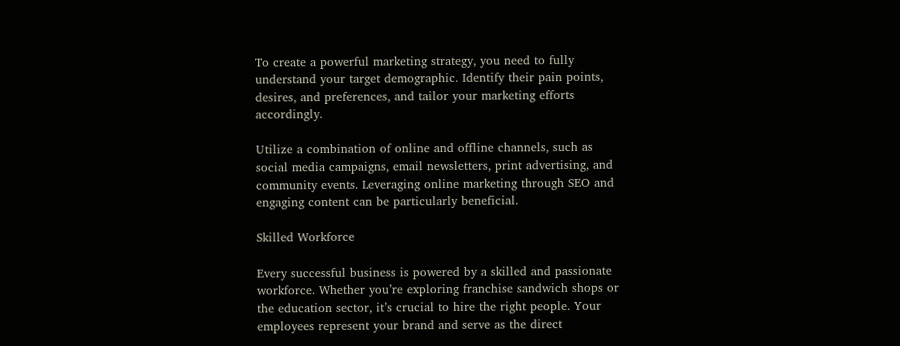To create a powerful marketing strategy, you need to fully understand your target demographic. Identify their pain points, desires, and preferences, and tailor your marketing efforts accordingly.

Utilize a combination of online and offline channels, such as social media campaigns, email newsletters, print advertising, and community events. Leveraging online marketing through SEO and engaging content can be particularly beneficial.

Skilled Workforce

Every successful business is powered by a skilled and passionate workforce. Whether you’re exploring franchise sandwich shops or the education sector, it’s crucial to hire the right people. Your employees represent your brand and serve as the direct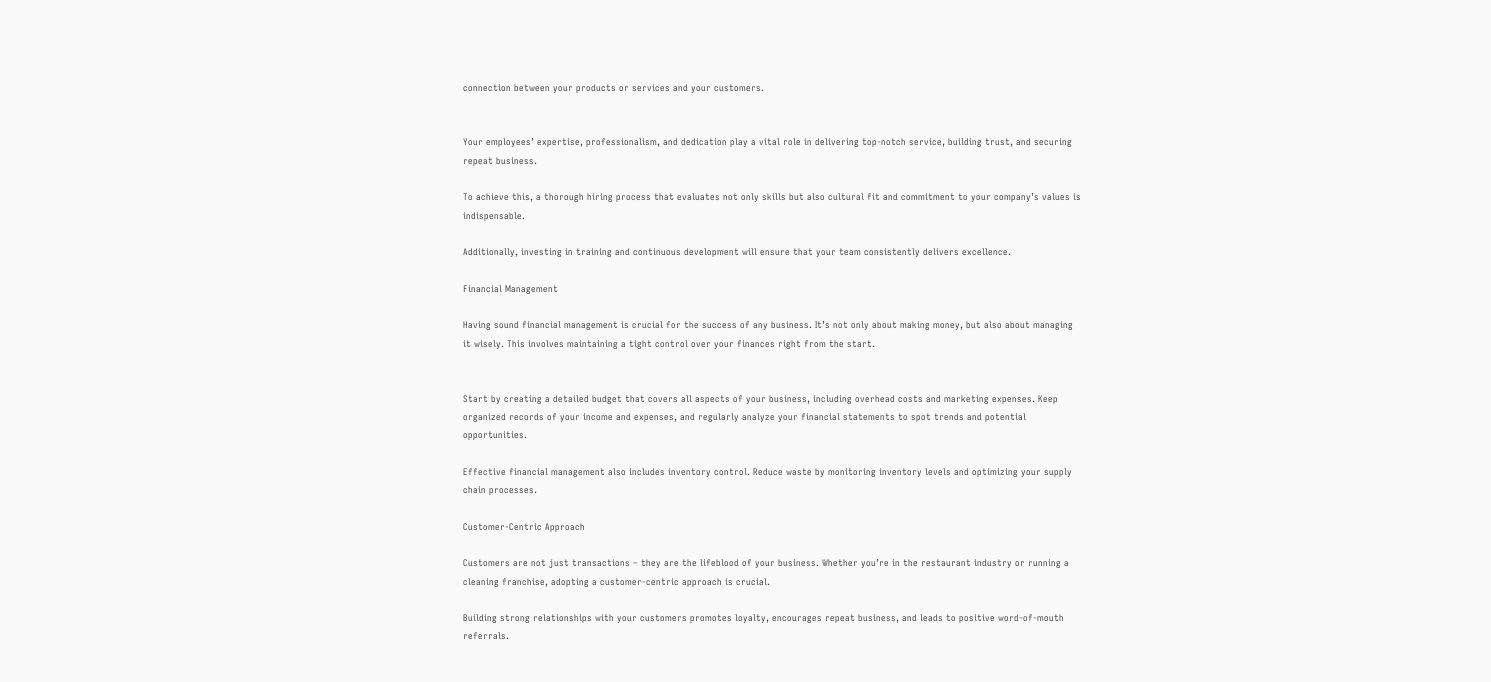connection between your products or services and your customers.


Your employees’ expertise, professionalism, and dedication play a vital role in delivering top-notch service, building trust, and securing repeat business.

To achieve this, a thorough hiring process that evaluates not only skills but also cultural fit and commitment to your company’s values is indispensable.

Additionally, investing in training and continuous development will ensure that your team consistently delivers excellence.

Financial Management

Having sound financial management is crucial for the success of any business. It’s not only about making money, but also about managing it wisely. This involves maintaining a tight control over your finances right from the start.


Start by creating a detailed budget that covers all aspects of your business, including overhead costs and marketing expenses. Keep organized records of your income and expenses, and regularly analyze your financial statements to spot trends and potential opportunities.

Effective financial management also includes inventory control. Reduce waste by monitoring inventory levels and optimizing your supply chain processes.

Customer-Centric Approach

Customers are not just transactions – they are the lifeblood of your business. Whether you’re in the restaurant industry or running a cleaning franchise, adopting a customer-centric approach is crucial.

Building strong relationships with your customers promotes loyalty, encourages repeat business, and leads to positive word-of-mouth referrals.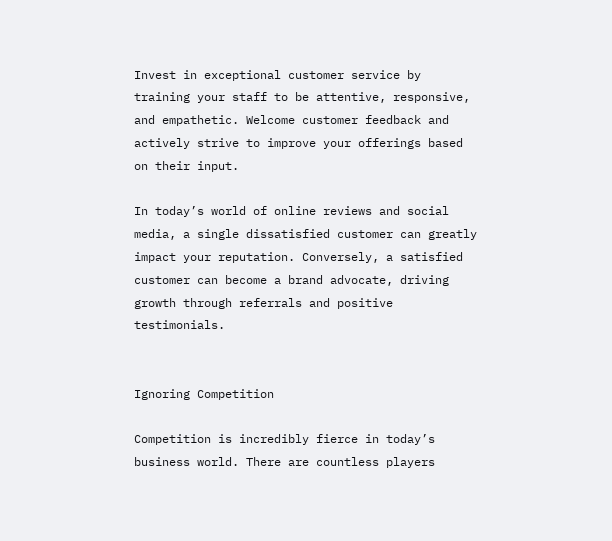Invest in exceptional customer service by training your staff to be attentive, responsive, and empathetic. Welcome customer feedback and actively strive to improve your offerings based on their input.

In today’s world of online reviews and social media, a single dissatisfied customer can greatly impact your reputation. Conversely, a satisfied customer can become a brand advocate, driving growth through referrals and positive testimonials.


Ignoring Competition

Competition is incredibly fierce in today’s business world. There are countless players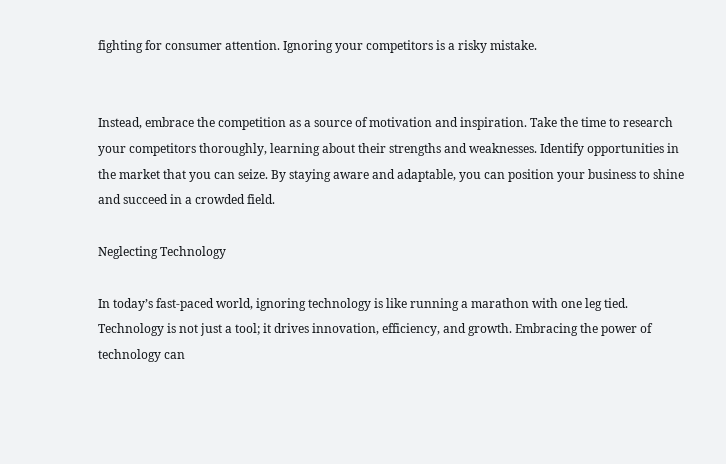fighting for consumer attention. Ignoring your competitors is a risky mistake.


Instead, embrace the competition as a source of motivation and inspiration. Take the time to research your competitors thoroughly, learning about their strengths and weaknesses. Identify opportunities in the market that you can seize. By staying aware and adaptable, you can position your business to shine and succeed in a crowded field.

Neglecting Technology

In today’s fast-paced world, ignoring technology is like running a marathon with one leg tied. Technology is not just a tool; it drives innovation, efficiency, and growth. Embracing the power of technology can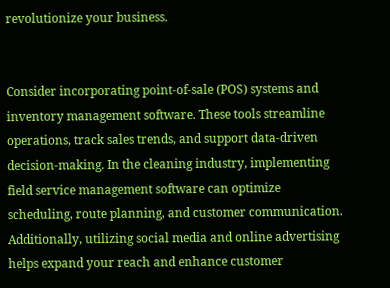revolutionize your business.


Consider incorporating point-of-sale (POS) systems and inventory management software. These tools streamline operations, track sales trends, and support data-driven decision-making. In the cleaning industry, implementing field service management software can optimize scheduling, route planning, and customer communication. Additionally, utilizing social media and online advertising helps expand your reach and enhance customer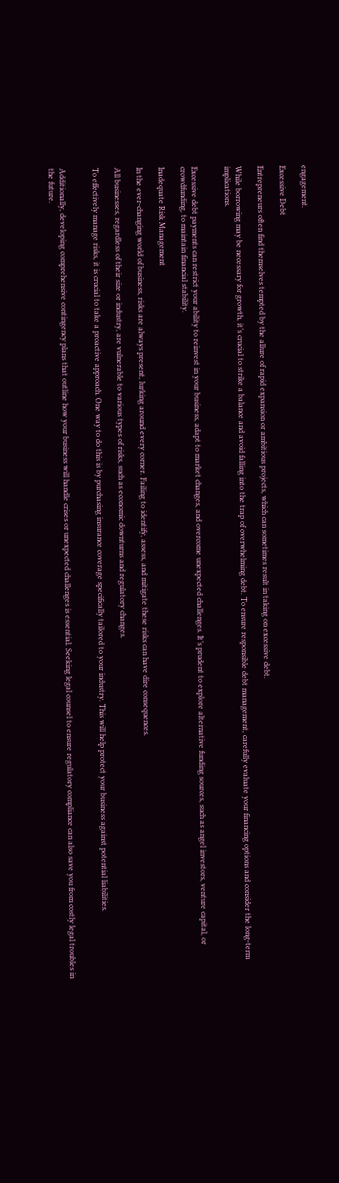engagement.

Excessive Debt

Entrepreneurs often find themselves tempted by the allure of rapid expansion or ambitious projects, which can sometimes result in taking on excessive debt.

While borrowing may be necessary for growth, it’s crucial to strike a balance and avoid falling into the trap of overwhelming debt. To ensure responsible debt management, carefully evaluate your financing options and consider the long-term implications.


Excessive debt payments can restrict your ability to reinvest in your business, adapt to market changes, and overcome unexpected challenges. It’s prudent to explore alternative funding sources, such as angel investors, venture capital, or crowdfunding, to maintain financial stability.

Inadequate Risk Management

In the ever-changing world of business, risks are always present, lurking around every corner. Failing to identify, assess, and mitigate these risks can have dire consequences.

All businesses, regardless of their size or industry, are vulnerable to various types of risks, such as economic downturns and regulatory changes.

To effectively manage risks, it is crucial to take a proactive approach. One way to do this is by purchasing insurance coverage specifically tailored to your industry. This will help protect your business against potential liabilities.


Additionally, developing comprehensive contingency plans that outline how your business will handle crises or unexpected challenges is essential. Seeking legal counsel to ensure regulatory compliance can also save you from costly legal troubles in the future.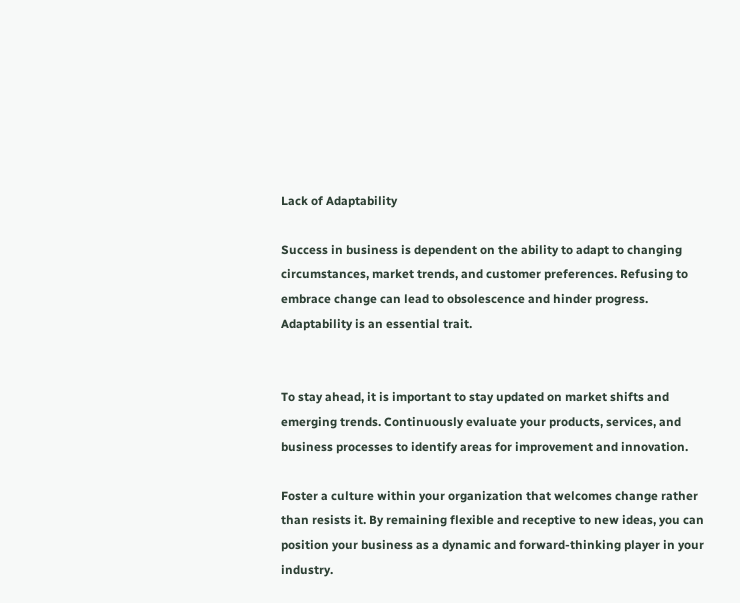Lack of Adaptability

Success in business is dependent on the ability to adapt to changing circumstances, market trends, and customer preferences. Refusing to embrace change can lead to obsolescence and hinder progress. Adaptability is an essential trait.


To stay ahead, it is important to stay updated on market shifts and emerging trends. Continuously evaluate your products, services, and business processes to identify areas for improvement and innovation.

Foster a culture within your organization that welcomes change rather than resists it. By remaining flexible and receptive to new ideas, you can position your business as a dynamic and forward-thinking player in your industry.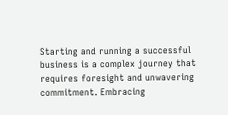Starting and running a successful business is a complex journey that requires foresight and unwavering commitment. Embracing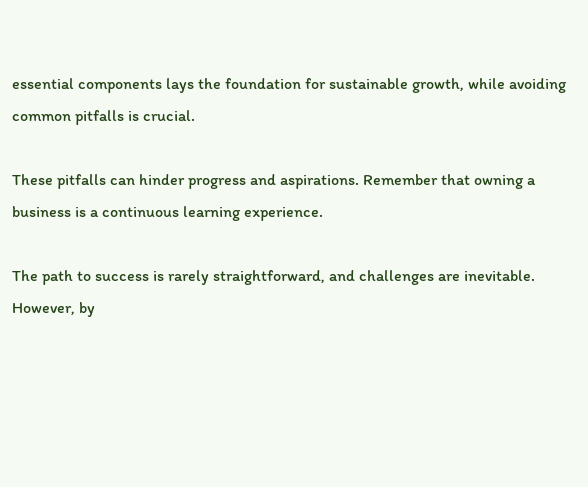essential components lays the foundation for sustainable growth, while avoiding common pitfalls is crucial.

These pitfalls can hinder progress and aspirations. Remember that owning a business is a continuous learning experience.

The path to success is rarely straightforward, and challenges are inevitable. However, by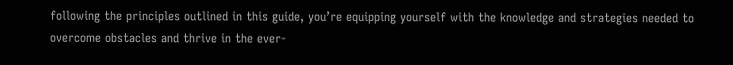following the principles outlined in this guide, you’re equipping yourself with the knowledge and strategies needed to overcome obstacles and thrive in the ever-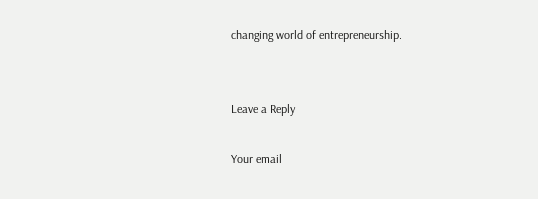changing world of entrepreneurship.


Leave a Reply

Your email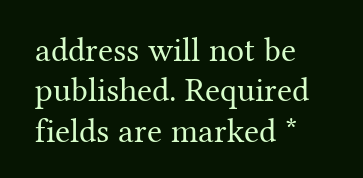address will not be published. Required fields are marked *